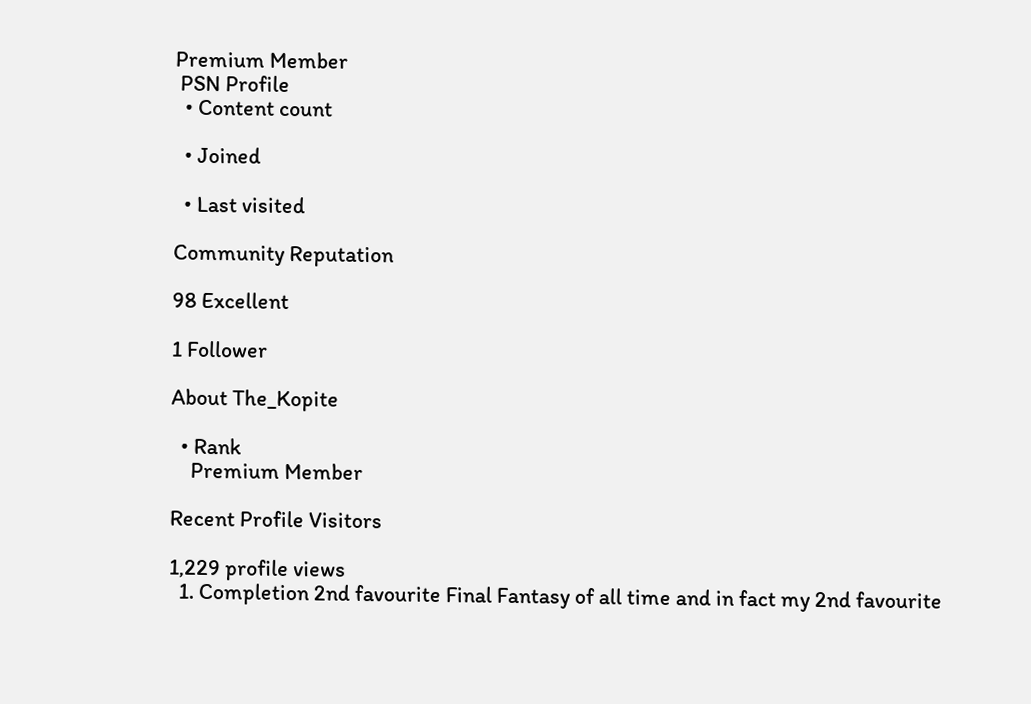Premium Member
 PSN Profile
  • Content count

  • Joined

  • Last visited

Community Reputation

98 Excellent

1 Follower

About The_Kopite

  • Rank
    Premium Member

Recent Profile Visitors

1,229 profile views
  1. Completion 2nd favourite Final Fantasy of all time and in fact my 2nd favourite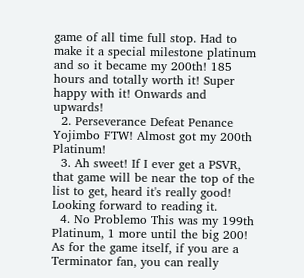game of all time full stop. Had to make it a special milestone platinum and so it became my 200th! 185 hours and totally worth it! Super happy with it! Onwards and upwards!
  2. Perseverance Defeat Penance Yojimbo FTW! Almost got my 200th Platinum!
  3. Ah sweet! If I ever get a PSVR, that game will be near the top of the list to get, heard it's really good! Looking forward to reading it.
  4. No Problemo This was my 199th Platinum, 1 more until the big 200! As for the game itself, if you are a Terminator fan, you can really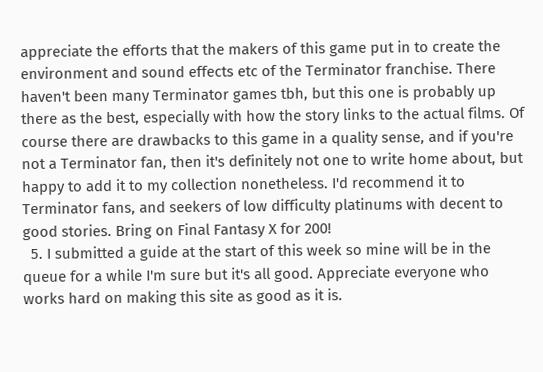appreciate the efforts that the makers of this game put in to create the environment and sound effects etc of the Terminator franchise. There haven't been many Terminator games tbh, but this one is probably up there as the best, especially with how the story links to the actual films. Of course there are drawbacks to this game in a quality sense, and if you're not a Terminator fan, then it's definitely not one to write home about, but happy to add it to my collection nonetheless. I'd recommend it to Terminator fans, and seekers of low difficulty platinums with decent to good stories. Bring on Final Fantasy X for 200!
  5. I submitted a guide at the start of this week so mine will be in the queue for a while I'm sure but it's all good. Appreciate everyone who works hard on making this site as good as it is.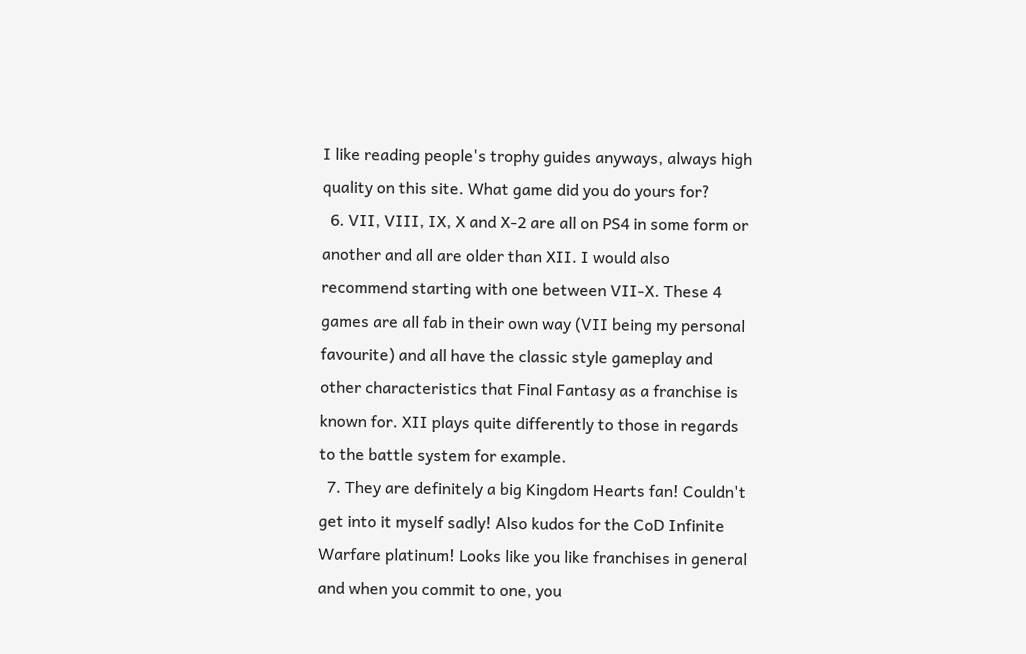I like reading people's trophy guides anyways, always high quality on this site. What game did you do yours for?
  6. VII, VIII, IX, X and X-2 are all on PS4 in some form or another and all are older than XII. I would also recommend starting with one between VII-X. These 4 games are all fab in their own way (VII being my personal favourite) and all have the classic style gameplay and other characteristics that Final Fantasy as a franchise is known for. XII plays quite differently to those in regards to the battle system for example.
  7. They are definitely a big Kingdom Hearts fan! Couldn't get into it myself sadly! Also kudos for the CoD Infinite Warfare platinum! Looks like you like franchises in general and when you commit to one, you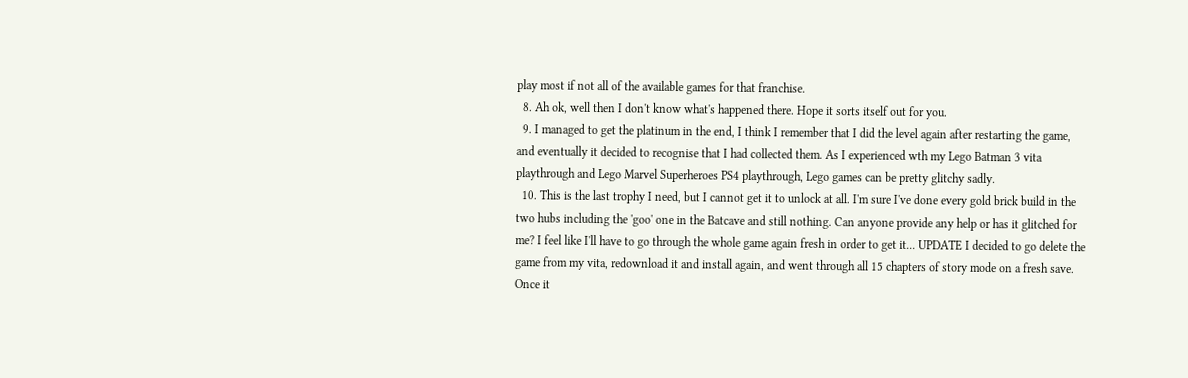play most if not all of the available games for that franchise.
  8. Ah ok, well then I don't know what's happened there. Hope it sorts itself out for you.
  9. I managed to get the platinum in the end, I think I remember that I did the level again after restarting the game, and eventually it decided to recognise that I had collected them. As I experienced wth my Lego Batman 3 vita playthrough and Lego Marvel Superheroes PS4 playthrough, Lego games can be pretty glitchy sadly.
  10. This is the last trophy I need, but I cannot get it to unlock at all. I'm sure I've done every gold brick build in the two hubs including the 'goo' one in the Batcave and still nothing. Can anyone provide any help or has it glitched for me? I feel like I'll have to go through the whole game again fresh in order to get it... UPDATE I decided to go delete the game from my vita, redownload it and install again, and went through all 15 chapters of story mode on a fresh save. Once it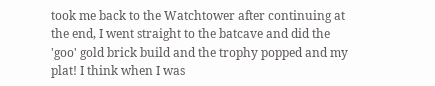took me back to the Watchtower after continuing at the end, I went straight to the batcave and did the 'goo' gold brick build and the trophy popped and my plat! I think when I was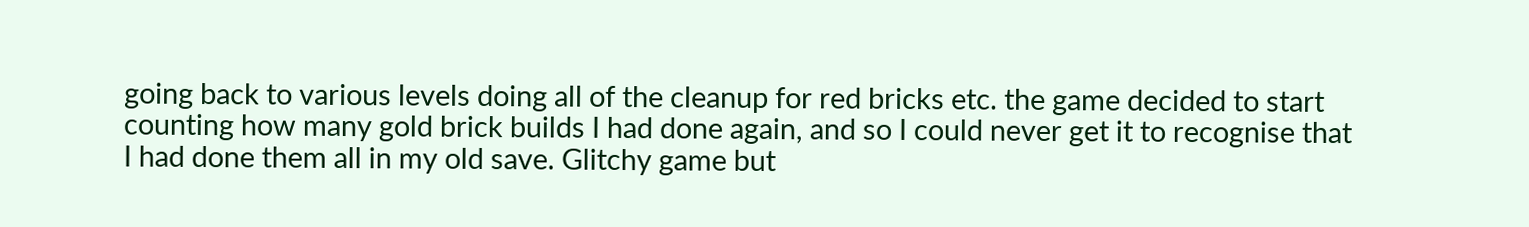going back to various levels doing all of the cleanup for red bricks etc. the game decided to start counting how many gold brick builds I had done again, and so I could never get it to recognise that I had done them all in my old save. Glitchy game but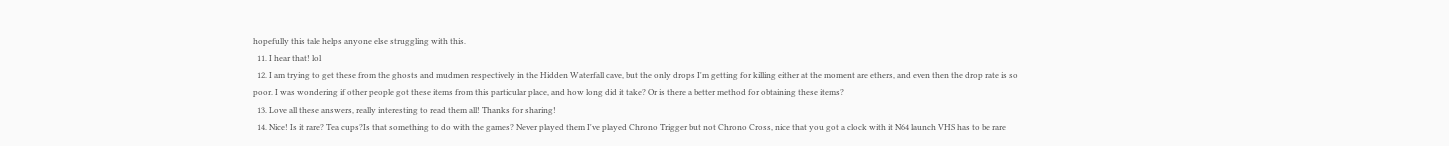hopefully this tale helps anyone else struggling with this.
  11. I hear that! lol
  12. I am trying to get these from the ghosts and mudmen respectively in the Hidden Waterfall cave, but the only drops I'm getting for killing either at the moment are ethers, and even then the drop rate is so poor. I was wondering if other people got these items from this particular place, and how long did it take? Or is there a better method for obtaining these items?
  13. Love all these answers, really interesting to read them all! Thanks for sharing!
  14. Nice! Is it rare? Tea cups?Is that something to do with the games? Never played them I've played Chrono Trigger but not Chrono Cross, nice that you got a clock with it N64 launch VHS has to be rare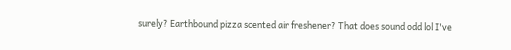surely? Earthbound pizza scented air freshener? That does sound odd lol I've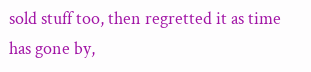sold stuff too, then regretted it as time has gone by,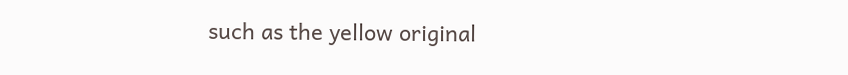such as the yellow original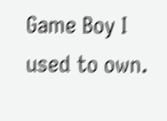Game Boy I used to own.